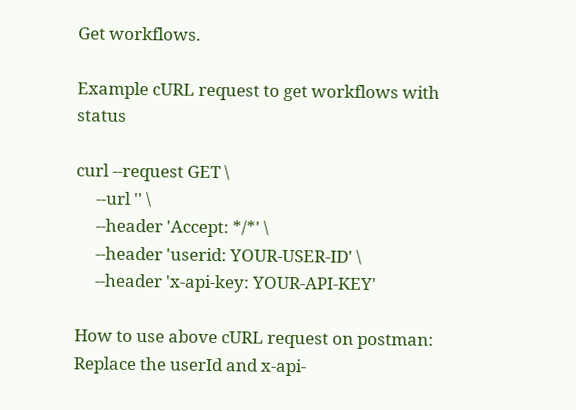Get workflows.

Example cURL request to get workflows with status

curl --request GET \
     --url '' \
     --header 'Accept: */*' \
     --header 'userid: YOUR-USER-ID' \
     --header 'x-api-key: YOUR-API-KEY'

How to use above cURL request on postman: Replace the userId and x-api-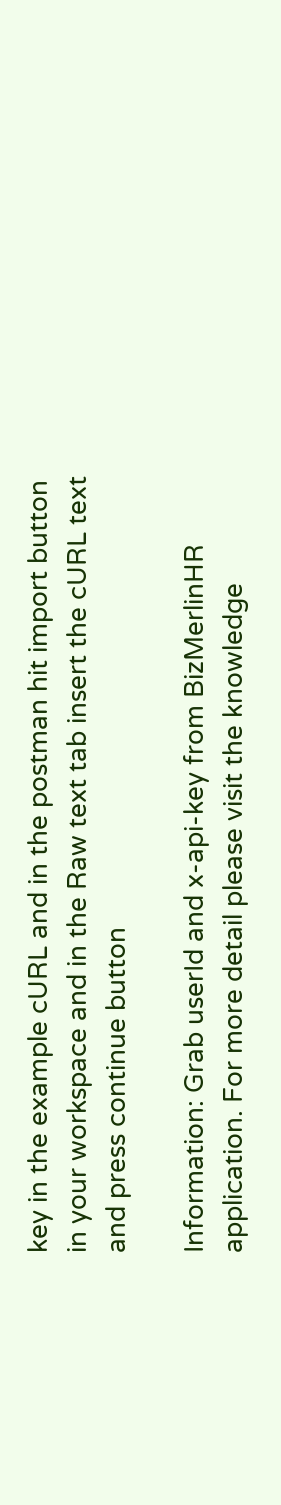key in the example cURL and in the postman hit import button in your workspace and in the Raw text tab insert the cURL text and press continue button

Information: Grab userId and x-api-key from BizMerlinHR application. For more detail please visit the knowledge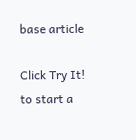base article

Click Try It! to start a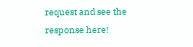request and see the response here!